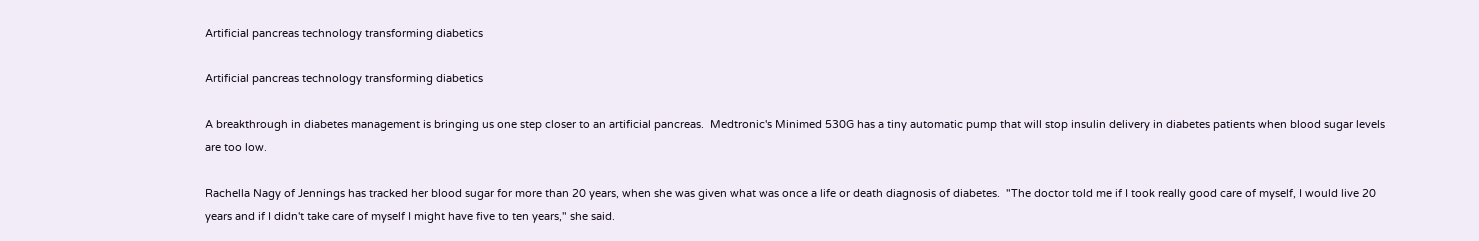Artificial pancreas technology transforming diabetics

Artificial pancreas technology transforming diabetics

A breakthrough in diabetes management is bringing us one step closer to an artificial pancreas.  Medtronic's Minimed 530G has a tiny automatic pump that will stop insulin delivery in diabetes patients when blood sugar levels are too low.

Rachella Nagy of Jennings has tracked her blood sugar for more than 20 years, when she was given what was once a life or death diagnosis of diabetes.  "The doctor told me if I took really good care of myself, I would live 20 years and if I didn't take care of myself I might have five to ten years," she said.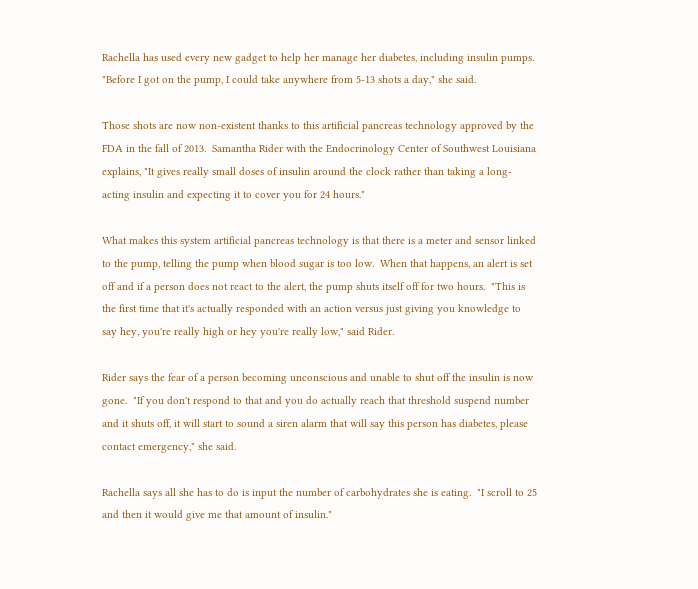Rachella has used every new gadget to help her manage her diabetes, including insulin pumps.  "Before I got on the pump, I could take anywhere from 5-13 shots a day," she said.

Those shots are now non-existent thanks to this artificial pancreas technology approved by the FDA in the fall of 2013.  Samantha Rider with the Endocrinology Center of Southwest Louisiana explains, "It gives really small doses of insulin around the clock rather than taking a long-acting insulin and expecting it to cover you for 24 hours."

What makes this system artificial pancreas technology is that there is a meter and sensor linked to the pump, telling the pump when blood sugar is too low.  When that happens, an alert is set off and if a person does not react to the alert, the pump shuts itself off for two hours.  "This is the first time that it's actually responded with an action versus just giving you knowledge to say hey, you're really high or hey you're really low," said Rider.

Rider says the fear of a person becoming unconscious and unable to shut off the insulin is now gone.  "If you don't respond to that and you do actually reach that threshold suspend number and it shuts off, it will start to sound a siren alarm that will say this person has diabetes, please contact emergency," she said.

Rachella says all she has to do is input the number of carbohydrates she is eating.  "I scroll to 25 and then it would give me that amount of insulin."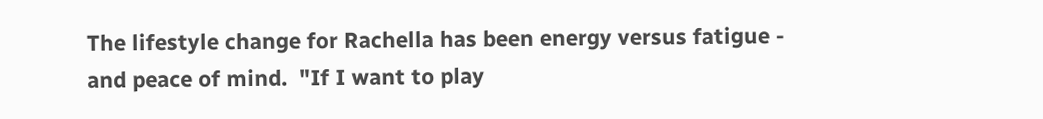The lifestyle change for Rachella has been energy versus fatigue - and peace of mind.  "If I want to play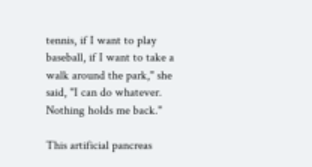tennis, if I want to play baseball, if I want to take a walk around the park," she said, "I can do whatever. Nothing holds me back."

This artificial pancreas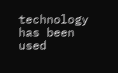technology has been used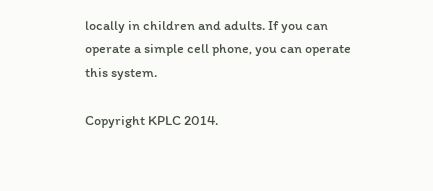locally in children and adults. If you can operate a simple cell phone, you can operate this system.

Copyright KPLC 2014.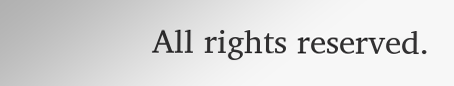All rights reserved.